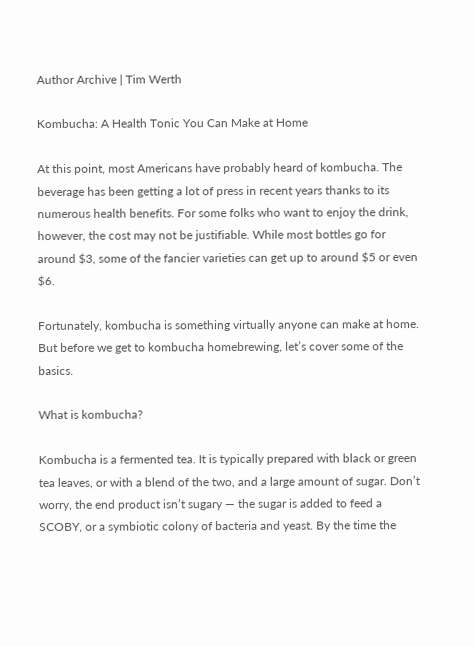Author Archive | Tim Werth

Kombucha: A Health Tonic You Can Make at Home

At this point, most Americans have probably heard of kombucha. The beverage has been getting a lot of press in recent years thanks to its numerous health benefits. For some folks who want to enjoy the drink, however, the cost may not be justifiable. While most bottles go for around $3, some of the fancier varieties can get up to around $5 or even $6.

Fortunately, kombucha is something virtually anyone can make at home. But before we get to kombucha homebrewing, let’s cover some of the basics.

What is kombucha?

Kombucha is a fermented tea. It is typically prepared with black or green tea leaves, or with a blend of the two, and a large amount of sugar. Don’t worry, the end product isn’t sugary — the sugar is added to feed a SCOBY, or a symbiotic colony of bacteria and yeast. By the time the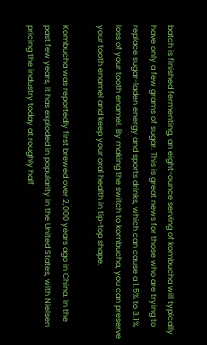batch is finished fermenting, an eight-ounce serving of kombucha will typically have only a few grams of sugar. This is great news for those who are trying to replace sugar-laden energy and sports drinks, which can cause a 1.5% to 3.1% loss of your tooth enamel. By making the switch to kombucha, you can preserve your tooth enamel and keep your oral health in tip-top shape.

Kombucha was reportedly first brewed over 2,000 years ago in China. In the past few years, it has exploded in popularity in the United States, with Nielsen pricing the industry today at roughly half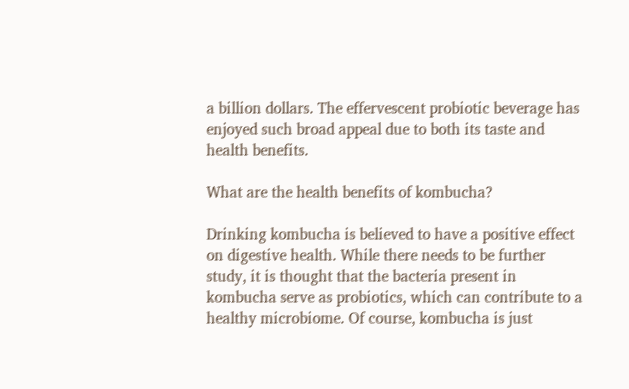a billion dollars. The effervescent probiotic beverage has enjoyed such broad appeal due to both its taste and health benefits.

What are the health benefits of kombucha?

Drinking kombucha is believed to have a positive effect on digestive health. While there needs to be further study, it is thought that the bacteria present in kombucha serve as probiotics, which can contribute to a healthy microbiome. Of course, kombucha is just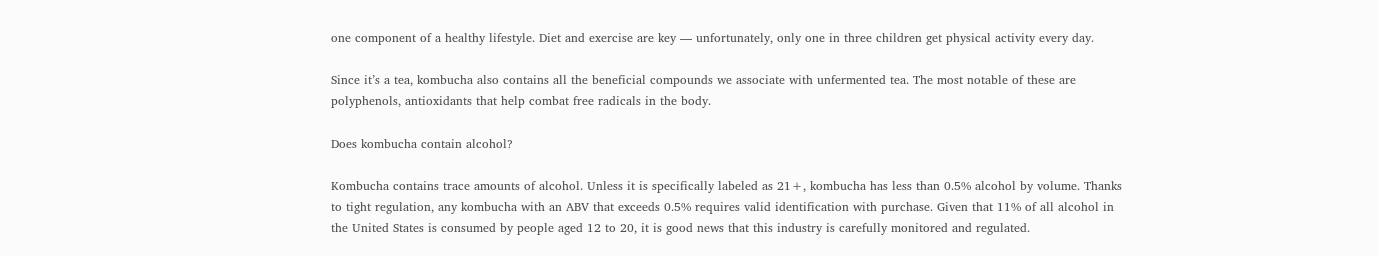one component of a healthy lifestyle. Diet and exercise are key — unfortunately, only one in three children get physical activity every day.

Since it’s a tea, kombucha also contains all the beneficial compounds we associate with unfermented tea. The most notable of these are polyphenols, antioxidants that help combat free radicals in the body.

Does kombucha contain alcohol?

Kombucha contains trace amounts of alcohol. Unless it is specifically labeled as 21+, kombucha has less than 0.5% alcohol by volume. Thanks to tight regulation, any kombucha with an ABV that exceeds 0.5% requires valid identification with purchase. Given that 11% of all alcohol in the United States is consumed by people aged 12 to 20, it is good news that this industry is carefully monitored and regulated.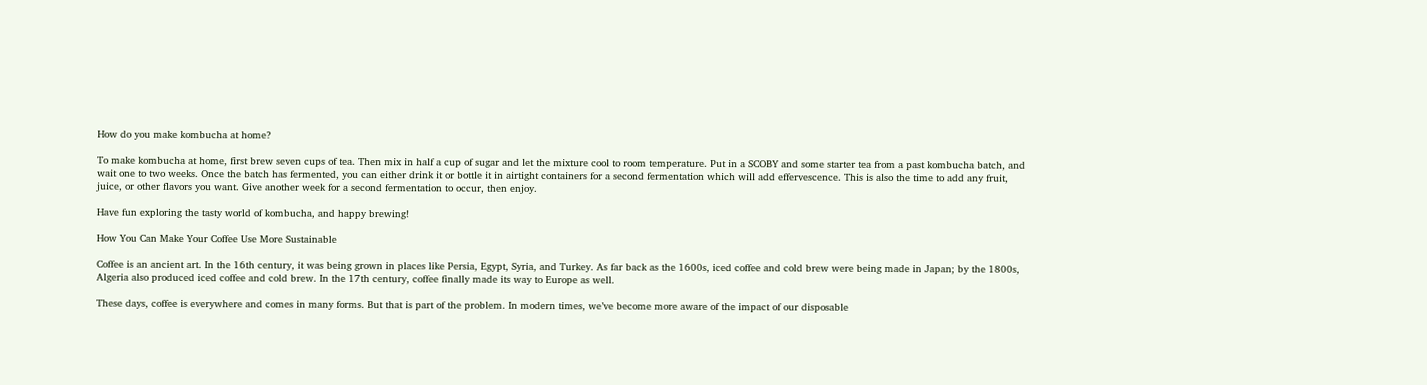How do you make kombucha at home?

To make kombucha at home, first brew seven cups of tea. Then mix in half a cup of sugar and let the mixture cool to room temperature. Put in a SCOBY and some starter tea from a past kombucha batch, and wait one to two weeks. Once the batch has fermented, you can either drink it or bottle it in airtight containers for a second fermentation which will add effervescence. This is also the time to add any fruit, juice, or other flavors you want. Give another week for a second fermentation to occur, then enjoy.

Have fun exploring the tasty world of kombucha, and happy brewing!

How You Can Make Your Coffee Use More Sustainable

Coffee is an ancient art. In the 16th century, it was being grown in places like Persia, Egypt, Syria, and Turkey. As far back as the 1600s, iced coffee and cold brew were being made in Japan; by the 1800s, Algeria also produced iced coffee and cold brew. In the 17th century, coffee finally made its way to Europe as well.

These days, coffee is everywhere and comes in many forms. But that is part of the problem. In modern times, we’ve become more aware of the impact of our disposable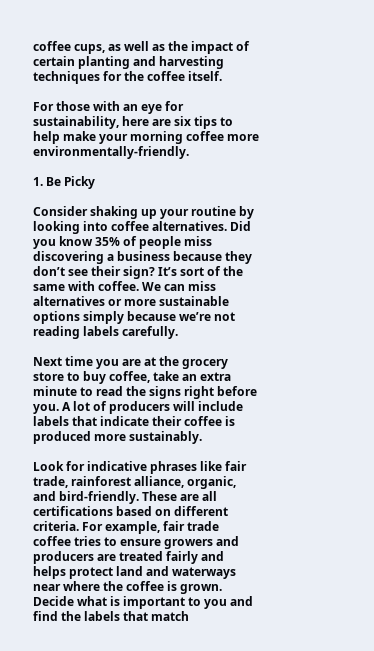coffee cups, as well as the impact of certain planting and harvesting techniques for the coffee itself.

For those with an eye for sustainability, here are six tips to help make your morning coffee more environmentally-friendly.

1. Be Picky

Consider shaking up your routine by looking into coffee alternatives. Did you know 35% of people miss discovering a business because they don’t see their sign? It’s sort of the same with coffee. We can miss alternatives or more sustainable options simply because we’re not reading labels carefully.

Next time you are at the grocery store to buy coffee, take an extra minute to read the signs right before you. A lot of producers will include labels that indicate their coffee is produced more sustainably.

Look for indicative phrases like fair trade, rainforest alliance, organic, and bird-friendly. These are all certifications based on different criteria. For example, fair trade coffee tries to ensure growers and producers are treated fairly and helps protect land and waterways near where the coffee is grown. Decide what is important to you and find the labels that match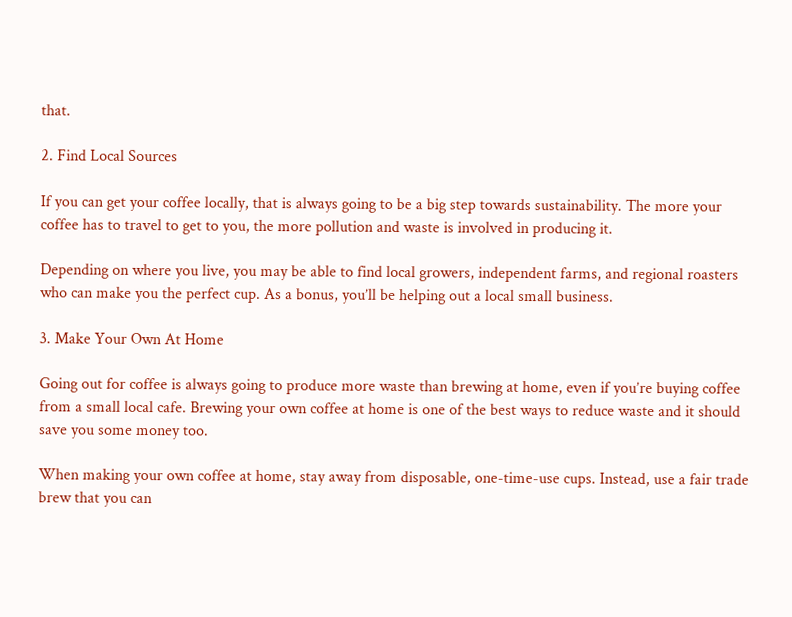that.

2. Find Local Sources

If you can get your coffee locally, that is always going to be a big step towards sustainability. The more your coffee has to travel to get to you, the more pollution and waste is involved in producing it.

Depending on where you live, you may be able to find local growers, independent farms, and regional roasters who can make you the perfect cup. As a bonus, you’ll be helping out a local small business.

3. Make Your Own At Home

Going out for coffee is always going to produce more waste than brewing at home, even if you’re buying coffee from a small local cafe. Brewing your own coffee at home is one of the best ways to reduce waste and it should save you some money too.

When making your own coffee at home, stay away from disposable, one-time-use cups. Instead, use a fair trade brew that you can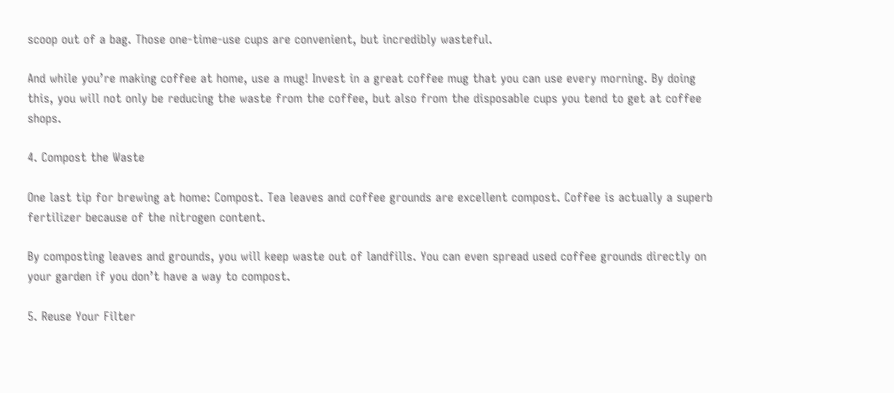scoop out of a bag. Those one-time-use cups are convenient, but incredibly wasteful.

And while you’re making coffee at home, use a mug! Invest in a great coffee mug that you can use every morning. By doing this, you will not only be reducing the waste from the coffee, but also from the disposable cups you tend to get at coffee shops.

4. Compost the Waste

One last tip for brewing at home: Compost. Tea leaves and coffee grounds are excellent compost. Coffee is actually a superb fertilizer because of the nitrogen content.

By composting leaves and grounds, you will keep waste out of landfills. You can even spread used coffee grounds directly on your garden if you don’t have a way to compost.

5. Reuse Your Filter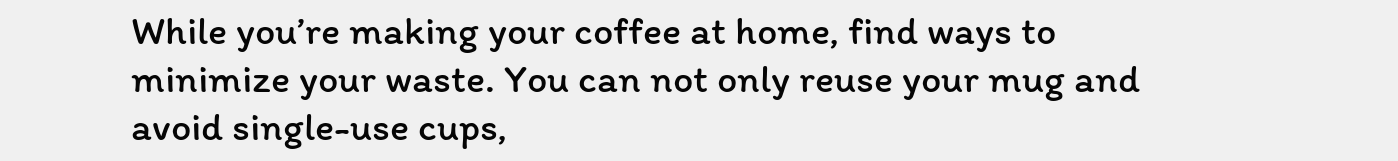While you’re making your coffee at home, find ways to minimize your waste. You can not only reuse your mug and avoid single-use cups,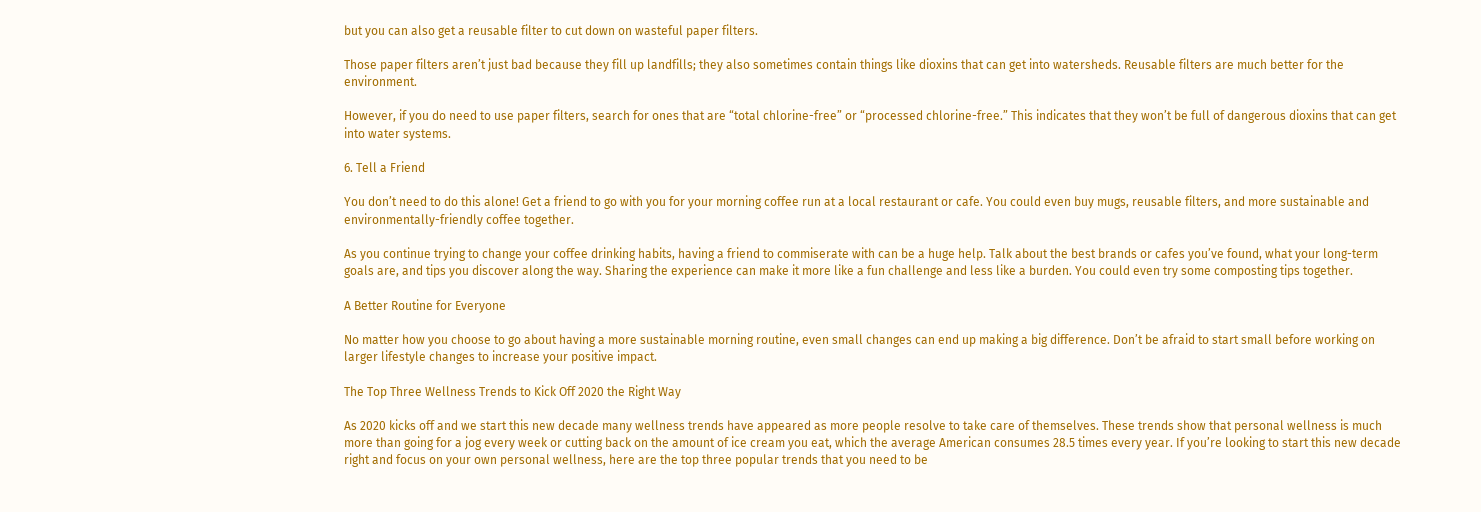but you can also get a reusable filter to cut down on wasteful paper filters.

Those paper filters aren’t just bad because they fill up landfills; they also sometimes contain things like dioxins that can get into watersheds. Reusable filters are much better for the environment.

However, if you do need to use paper filters, search for ones that are “total chlorine-free” or “processed chlorine-free.” This indicates that they won’t be full of dangerous dioxins that can get into water systems.

6. Tell a Friend

You don’t need to do this alone! Get a friend to go with you for your morning coffee run at a local restaurant or cafe. You could even buy mugs, reusable filters, and more sustainable and environmentally-friendly coffee together.

As you continue trying to change your coffee drinking habits, having a friend to commiserate with can be a huge help. Talk about the best brands or cafes you’ve found, what your long-term goals are, and tips you discover along the way. Sharing the experience can make it more like a fun challenge and less like a burden. You could even try some composting tips together.

A Better Routine for Everyone

No matter how you choose to go about having a more sustainable morning routine, even small changes can end up making a big difference. Don’t be afraid to start small before working on larger lifestyle changes to increase your positive impact.

The Top Three Wellness Trends to Kick Off 2020 the Right Way

As 2020 kicks off and we start this new decade many wellness trends have appeared as more people resolve to take care of themselves. These trends show that personal wellness is much more than going for a jog every week or cutting back on the amount of ice cream you eat, which the average American consumes 28.5 times every year. If you’re looking to start this new decade right and focus on your own personal wellness, here are the top three popular trends that you need to be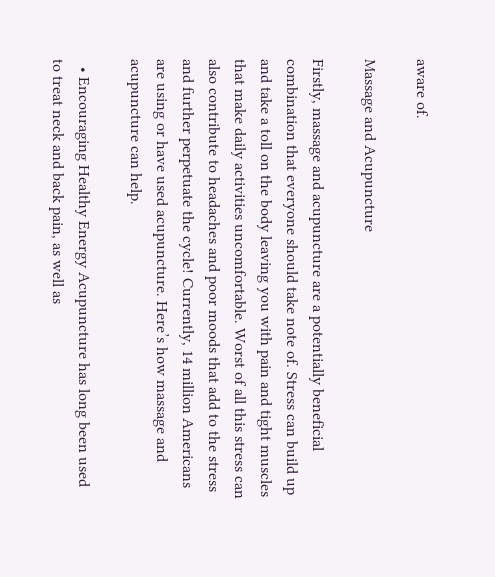aware of.

Massage and Acupuncture

Firstly, massage and acupuncture are a potentially beneficial combination that everyone should take note of. Stress can build up and take a toll on the body leaving you with pain and tight muscles that make daily activities uncomfortable. Worst of all this stress can also contribute to headaches and poor moods that add to the stress and further perpetuate the cycle! Currently, 14 million Americans are using or have used acupuncture. Here’s how massage and acupuncture can help.

  • Encouraging Healthy Energy Acupuncture has long been used to treat neck and back pain, as well as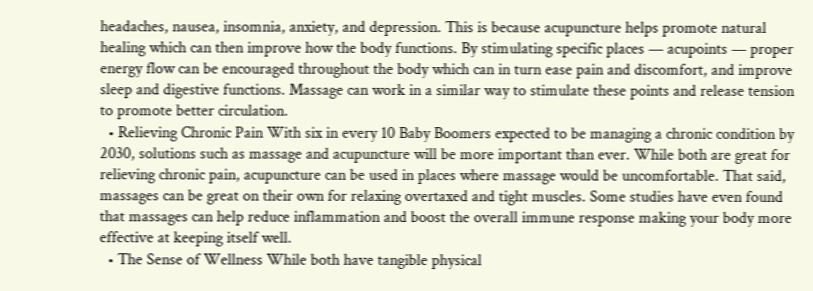headaches, nausea, insomnia, anxiety, and depression. This is because acupuncture helps promote natural healing which can then improve how the body functions. By stimulating specific places — acupoints — proper energy flow can be encouraged throughout the body which can in turn ease pain and discomfort, and improve sleep and digestive functions. Massage can work in a similar way to stimulate these points and release tension to promote better circulation.
  • Relieving Chronic Pain With six in every 10 Baby Boomers expected to be managing a chronic condition by 2030, solutions such as massage and acupuncture will be more important than ever. While both are great for relieving chronic pain, acupuncture can be used in places where massage would be uncomfortable. That said, massages can be great on their own for relaxing overtaxed and tight muscles. Some studies have even found that massages can help reduce inflammation and boost the overall immune response making your body more effective at keeping itself well.
  • The Sense of Wellness While both have tangible physical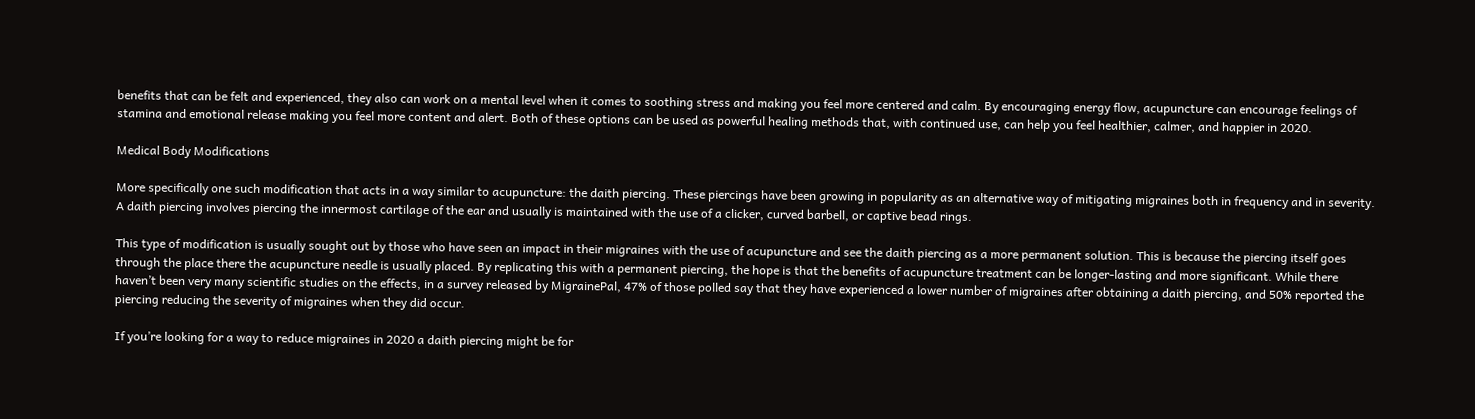benefits that can be felt and experienced, they also can work on a mental level when it comes to soothing stress and making you feel more centered and calm. By encouraging energy flow, acupuncture can encourage feelings of stamina and emotional release making you feel more content and alert. Both of these options can be used as powerful healing methods that, with continued use, can help you feel healthier, calmer, and happier in 2020.

Medical Body Modifications

More specifically one such modification that acts in a way similar to acupuncture: the daith piercing. These piercings have been growing in popularity as an alternative way of mitigating migraines both in frequency and in severity. A daith piercing involves piercing the innermost cartilage of the ear and usually is maintained with the use of a clicker, curved barbell, or captive bead rings.

This type of modification is usually sought out by those who have seen an impact in their migraines with the use of acupuncture and see the daith piercing as a more permanent solution. This is because the piercing itself goes through the place there the acupuncture needle is usually placed. By replicating this with a permanent piercing, the hope is that the benefits of acupuncture treatment can be longer-lasting and more significant. While there haven’t been very many scientific studies on the effects, in a survey released by MigrainePal, 47% of those polled say that they have experienced a lower number of migraines after obtaining a daith piercing, and 50% reported the piercing reducing the severity of migraines when they did occur.

If you’re looking for a way to reduce migraines in 2020 a daith piercing might be for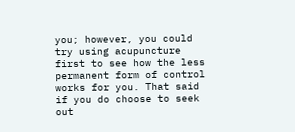you; however, you could try using acupuncture first to see how the less permanent form of control works for you. That said if you do choose to seek out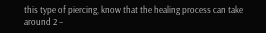this type of piercing, know that the healing process can take around 2 –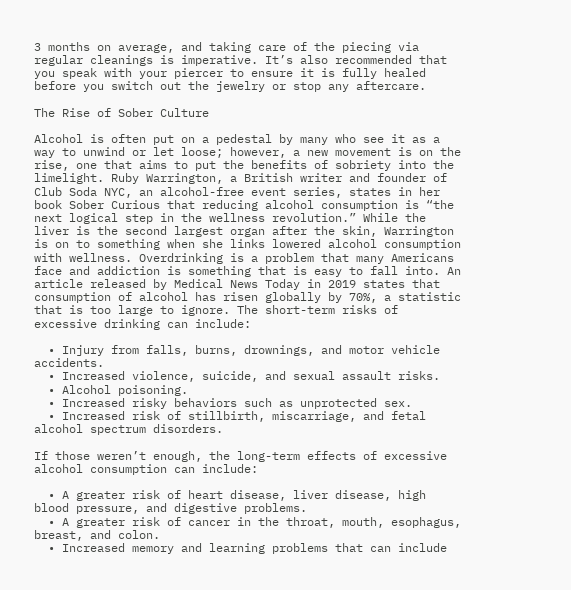3 months on average, and taking care of the piecing via regular cleanings is imperative. It’s also recommended that you speak with your piercer to ensure it is fully healed before you switch out the jewelry or stop any aftercare.

The Rise of Sober Culture

Alcohol is often put on a pedestal by many who see it as a way to unwind or let loose; however, a new movement is on the rise, one that aims to put the benefits of sobriety into the limelight. Ruby Warrington, a British writer and founder of Club Soda NYC, an alcohol-free event series, states in her book Sober Curious that reducing alcohol consumption is “the next logical step in the wellness revolution.” While the liver is the second largest organ after the skin, Warrington is on to something when she links lowered alcohol consumption with wellness. Overdrinking is a problem that many Americans face and addiction is something that is easy to fall into. An article released by Medical News Today in 2019 states that consumption of alcohol has risen globally by 70%, a statistic that is too large to ignore. The short-term risks of excessive drinking can include:

  • Injury from falls, burns, drownings, and motor vehicle accidents.
  • Increased violence, suicide, and sexual assault risks.
  • Alcohol poisoning.
  • Increased risky behaviors such as unprotected sex.
  • Increased risk of stillbirth, miscarriage, and fetal alcohol spectrum disorders.

If those weren’t enough, the long-term effects of excessive alcohol consumption can include:

  • A greater risk of heart disease, liver disease, high blood pressure, and digestive problems.
  • A greater risk of cancer in the throat, mouth, esophagus, breast, and colon.
  • Increased memory and learning problems that can include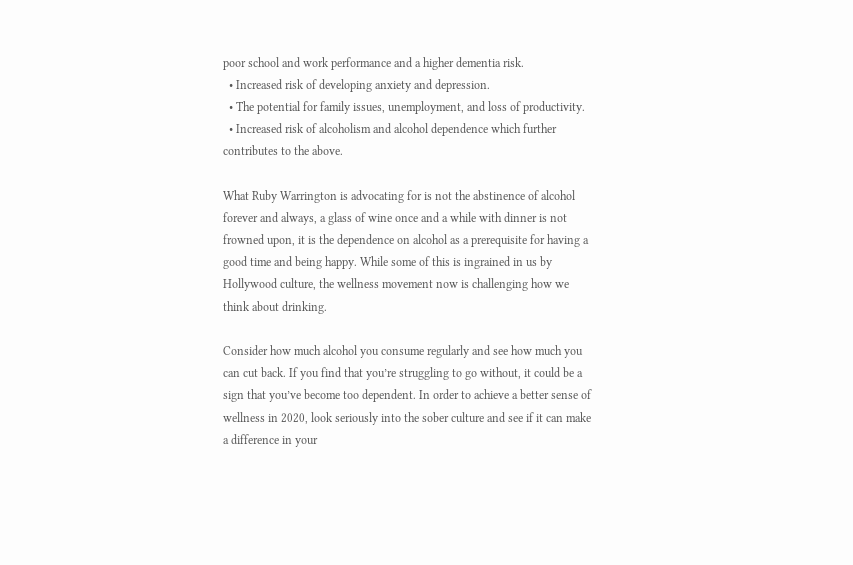poor school and work performance and a higher dementia risk.
  • Increased risk of developing anxiety and depression.
  • The potential for family issues, unemployment, and loss of productivity.
  • Increased risk of alcoholism and alcohol dependence which further contributes to the above.

What Ruby Warrington is advocating for is not the abstinence of alcohol forever and always, a glass of wine once and a while with dinner is not frowned upon, it is the dependence on alcohol as a prerequisite for having a good time and being happy. While some of this is ingrained in us by Hollywood culture, the wellness movement now is challenging how we think about drinking.

Consider how much alcohol you consume regularly and see how much you can cut back. If you find that you’re struggling to go without, it could be a sign that you’ve become too dependent. In order to achieve a better sense of wellness in 2020, look seriously into the sober culture and see if it can make a difference in your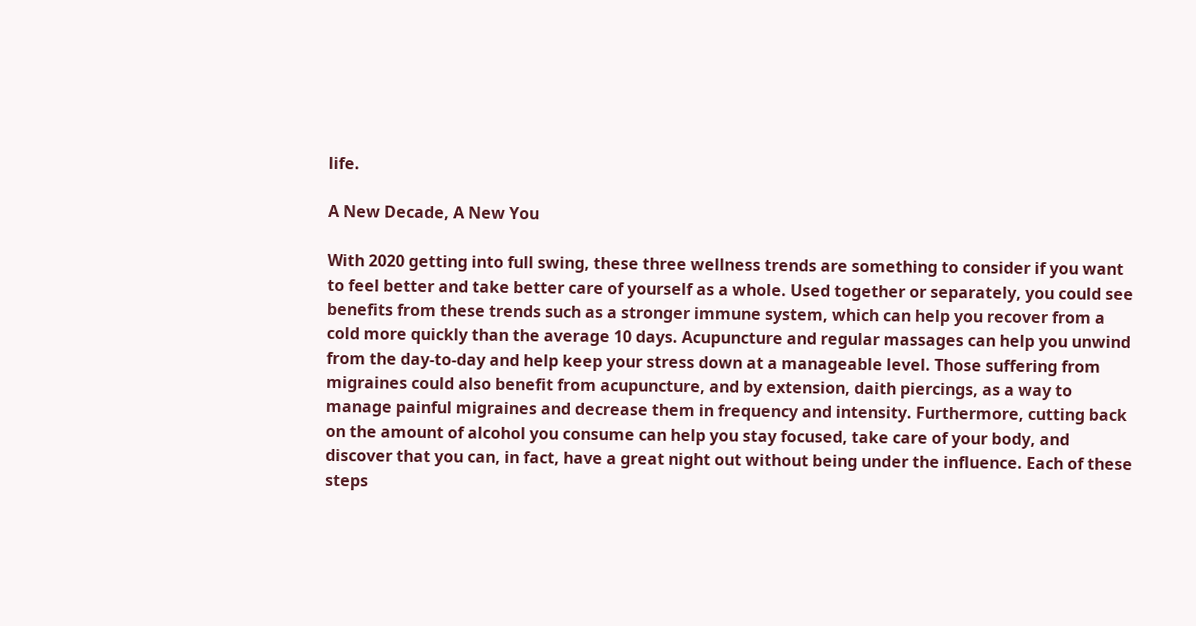life.

A New Decade, A New You

With 2020 getting into full swing, these three wellness trends are something to consider if you want to feel better and take better care of yourself as a whole. Used together or separately, you could see benefits from these trends such as a stronger immune system, which can help you recover from a cold more quickly than the average 10 days. Acupuncture and regular massages can help you unwind from the day-to-day and help keep your stress down at a manageable level. Those suffering from migraines could also benefit from acupuncture, and by extension, daith piercings, as a way to manage painful migraines and decrease them in frequency and intensity. Furthermore, cutting back on the amount of alcohol you consume can help you stay focused, take care of your body, and discover that you can, in fact, have a great night out without being under the influence. Each of these steps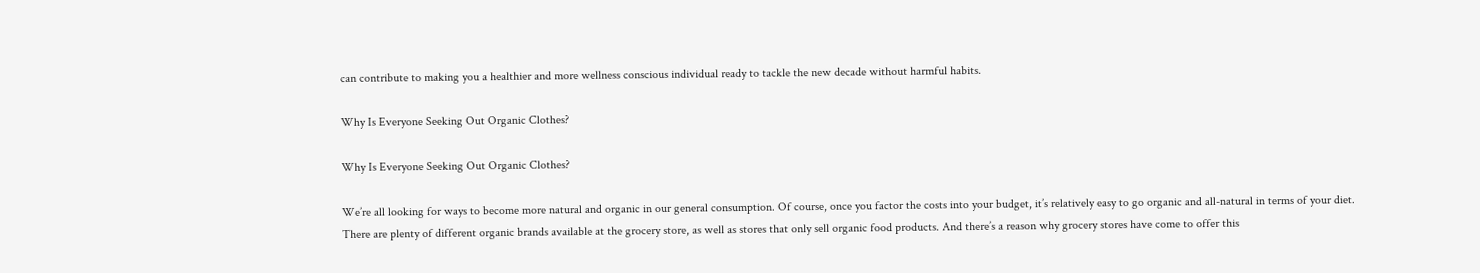can contribute to making you a healthier and more wellness conscious individual ready to tackle the new decade without harmful habits.

Why Is Everyone Seeking Out Organic Clothes?

Why Is Everyone Seeking Out Organic Clothes?

We’re all looking for ways to become more natural and organic in our general consumption. Of course, once you factor the costs into your budget, it’s relatively easy to go organic and all-natural in terms of your diet. There are plenty of different organic brands available at the grocery store, as well as stores that only sell organic food products. And there’s a reason why grocery stores have come to offer this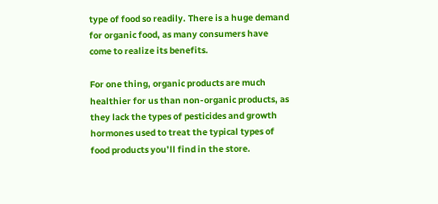type of food so readily. There is a huge demand for organic food, as many consumers have come to realize its benefits.

For one thing, organic products are much healthier for us than non-organic products, as they lack the types of pesticides and growth hormones used to treat the typical types of food products you’ll find in the store.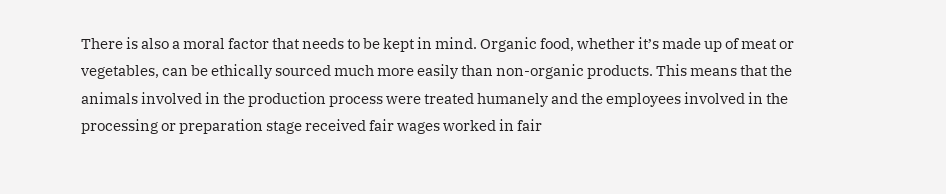There is also a moral factor that needs to be kept in mind. Organic food, whether it’s made up of meat or vegetables, can be ethically sourced much more easily than non-organic products. This means that the animals involved in the production process were treated humanely and the employees involved in the processing or preparation stage received fair wages worked in fair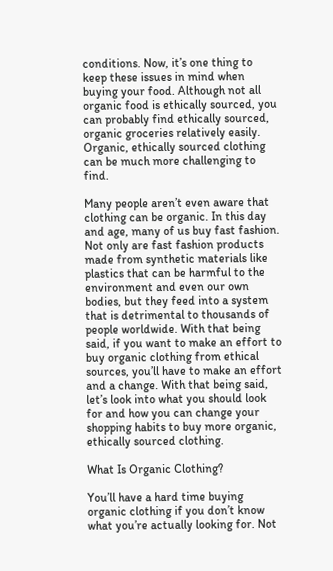conditions. Now, it’s one thing to keep these issues in mind when buying your food. Although not all organic food is ethically sourced, you can probably find ethically sourced, organic groceries relatively easily. Organic, ethically sourced clothing can be much more challenging to find.

Many people aren’t even aware that clothing can be organic. In this day and age, many of us buy fast fashion. Not only are fast fashion products made from synthetic materials like plastics that can be harmful to the environment and even our own bodies, but they feed into a system that is detrimental to thousands of people worldwide. With that being said, if you want to make an effort to buy organic clothing from ethical sources, you’ll have to make an effort and a change. With that being said, let’s look into what you should look for and how you can change your shopping habits to buy more organic, ethically sourced clothing.

What Is Organic Clothing?

You’ll have a hard time buying organic clothing if you don’t know what you’re actually looking for. Not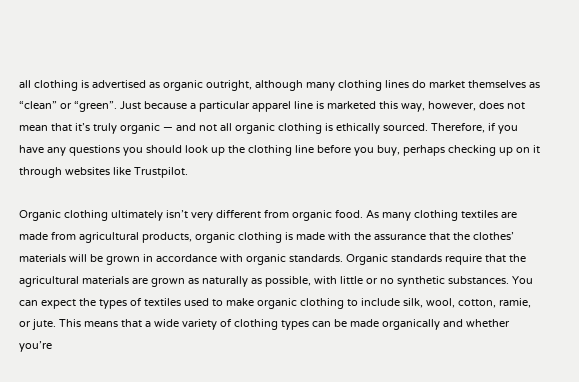all clothing is advertised as organic outright, although many clothing lines do market themselves as “clean” or “green”. Just because a particular apparel line is marketed this way, however, does not mean that it’s truly organic — and not all organic clothing is ethically sourced. Therefore, if you have any questions you should look up the clothing line before you buy, perhaps checking up on it through websites like Trustpilot.

Organic clothing ultimately isn’t very different from organic food. As many clothing textiles are made from agricultural products, organic clothing is made with the assurance that the clothes’ materials will be grown in accordance with organic standards. Organic standards require that the agricultural materials are grown as naturally as possible, with little or no synthetic substances. You can expect the types of textiles used to make organic clothing to include silk, wool, cotton, ramie, or jute. This means that a wide variety of clothing types can be made organically and whether you’re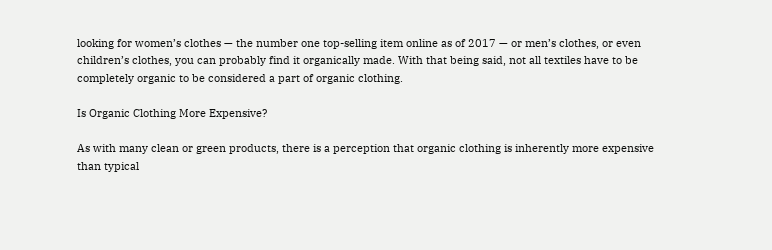looking for women’s clothes — the number one top-selling item online as of 2017 — or men’s clothes, or even children’s clothes, you can probably find it organically made. With that being said, not all textiles have to be completely organic to be considered a part of organic clothing.

Is Organic Clothing More Expensive?

As with many clean or green products, there is a perception that organic clothing is inherently more expensive than typical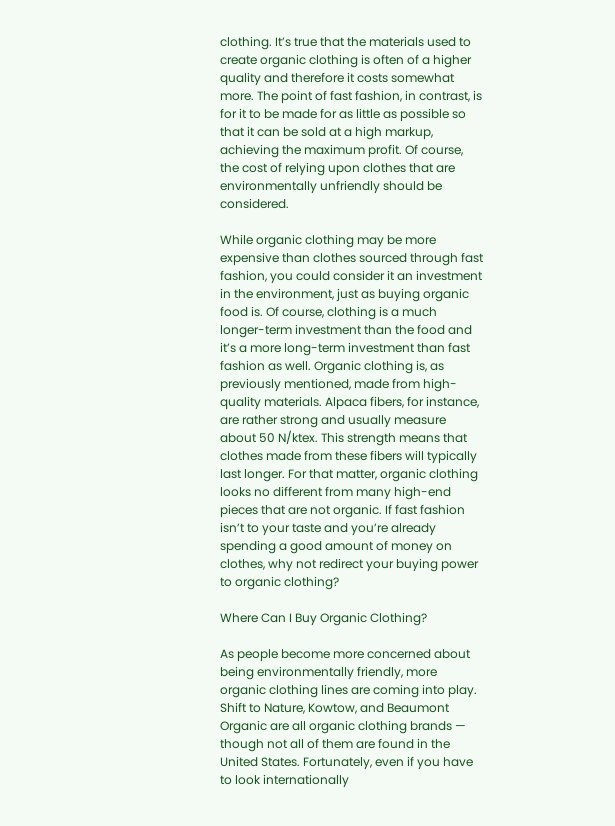clothing. It’s true that the materials used to create organic clothing is often of a higher quality and therefore it costs somewhat more. The point of fast fashion, in contrast, is for it to be made for as little as possible so that it can be sold at a high markup, achieving the maximum profit. Of course, the cost of relying upon clothes that are environmentally unfriendly should be considered.

While organic clothing may be more expensive than clothes sourced through fast fashion, you could consider it an investment in the environment, just as buying organic food is. Of course, clothing is a much longer-term investment than the food and it’s a more long-term investment than fast fashion as well. Organic clothing is, as previously mentioned, made from high-quality materials. Alpaca fibers, for instance, are rather strong and usually measure about 50 N/ktex. This strength means that clothes made from these fibers will typically last longer. For that matter, organic clothing looks no different from many high-end pieces that are not organic. If fast fashion isn’t to your taste and you’re already spending a good amount of money on clothes, why not redirect your buying power to organic clothing?

Where Can I Buy Organic Clothing?

As people become more concerned about being environmentally friendly, more organic clothing lines are coming into play. Shift to Nature, Kowtow, and Beaumont Organic are all organic clothing brands — though not all of them are found in the United States. Fortunately, even if you have to look internationally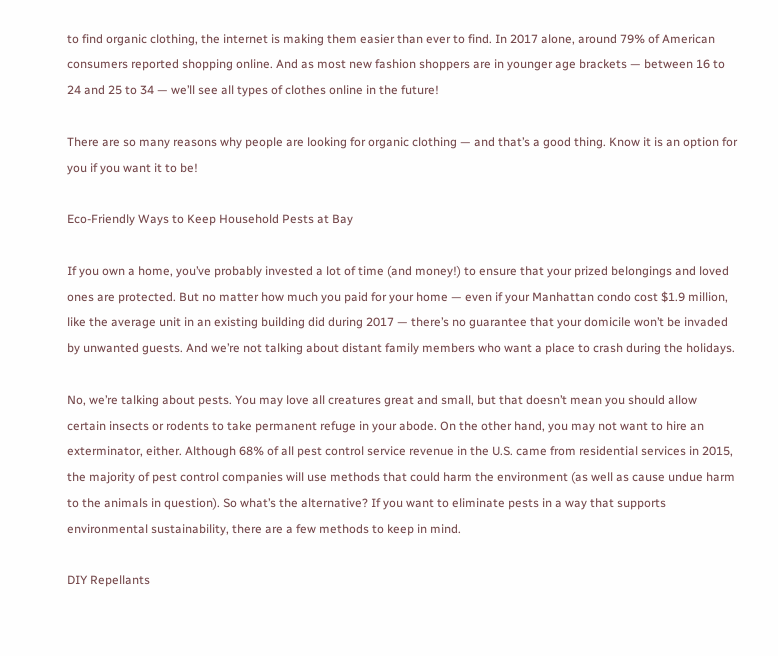to find organic clothing, the internet is making them easier than ever to find. In 2017 alone, around 79% of American consumers reported shopping online. And as most new fashion shoppers are in younger age brackets — between 16 to 24 and 25 to 34 — we’ll see all types of clothes online in the future!

There are so many reasons why people are looking for organic clothing — and that’s a good thing. Know it is an option for you if you want it to be!

Eco-Friendly Ways to Keep Household Pests at Bay

If you own a home, you’ve probably invested a lot of time (and money!) to ensure that your prized belongings and loved ones are protected. But no matter how much you paid for your home — even if your Manhattan condo cost $1.9 million, like the average unit in an existing building did during 2017 — there’s no guarantee that your domicile won’t be invaded by unwanted guests. And we’re not talking about distant family members who want a place to crash during the holidays.

No, we’re talking about pests. You may love all creatures great and small, but that doesn’t mean you should allow certain insects or rodents to take permanent refuge in your abode. On the other hand, you may not want to hire an exterminator, either. Although 68% of all pest control service revenue in the U.S. came from residential services in 2015, the majority of pest control companies will use methods that could harm the environment (as well as cause undue harm to the animals in question). So what’s the alternative? If you want to eliminate pests in a way that supports environmental sustainability, there are a few methods to keep in mind.

DIY Repellants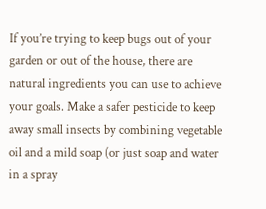If you’re trying to keep bugs out of your garden or out of the house, there are natural ingredients you can use to achieve your goals. Make a safer pesticide to keep away small insects by combining vegetable oil and a mild soap (or just soap and water in a spray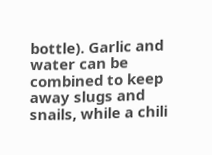bottle). Garlic and water can be combined to keep away slugs and snails, while a chili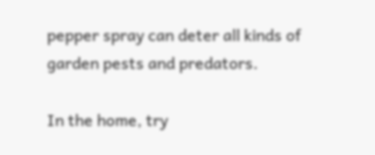pepper spray can deter all kinds of garden pests and predators.

In the home, try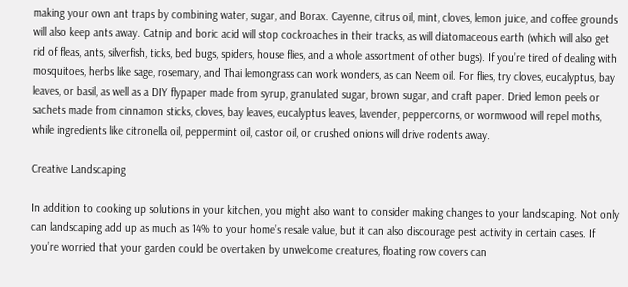making your own ant traps by combining water, sugar, and Borax. Cayenne, citrus oil, mint, cloves, lemon juice, and coffee grounds will also keep ants away. Catnip and boric acid will stop cockroaches in their tracks, as will diatomaceous earth (which will also get rid of fleas, ants, silverfish, ticks, bed bugs, spiders, house flies, and a whole assortment of other bugs). If you’re tired of dealing with mosquitoes, herbs like sage, rosemary, and Thai lemongrass can work wonders, as can Neem oil. For flies, try cloves, eucalyptus, bay leaves, or basil, as well as a DIY flypaper made from syrup, granulated sugar, brown sugar, and craft paper. Dried lemon peels or sachets made from cinnamon sticks, cloves, bay leaves, eucalyptus leaves, lavender, peppercorns, or wormwood will repel moths, while ingredients like citronella oil, peppermint oil, castor oil, or crushed onions will drive rodents away.

Creative Landscaping

In addition to cooking up solutions in your kitchen, you might also want to consider making changes to your landscaping. Not only can landscaping add up as much as 14% to your home’s resale value, but it can also discourage pest activity in certain cases. If you’re worried that your garden could be overtaken by unwelcome creatures, floating row covers can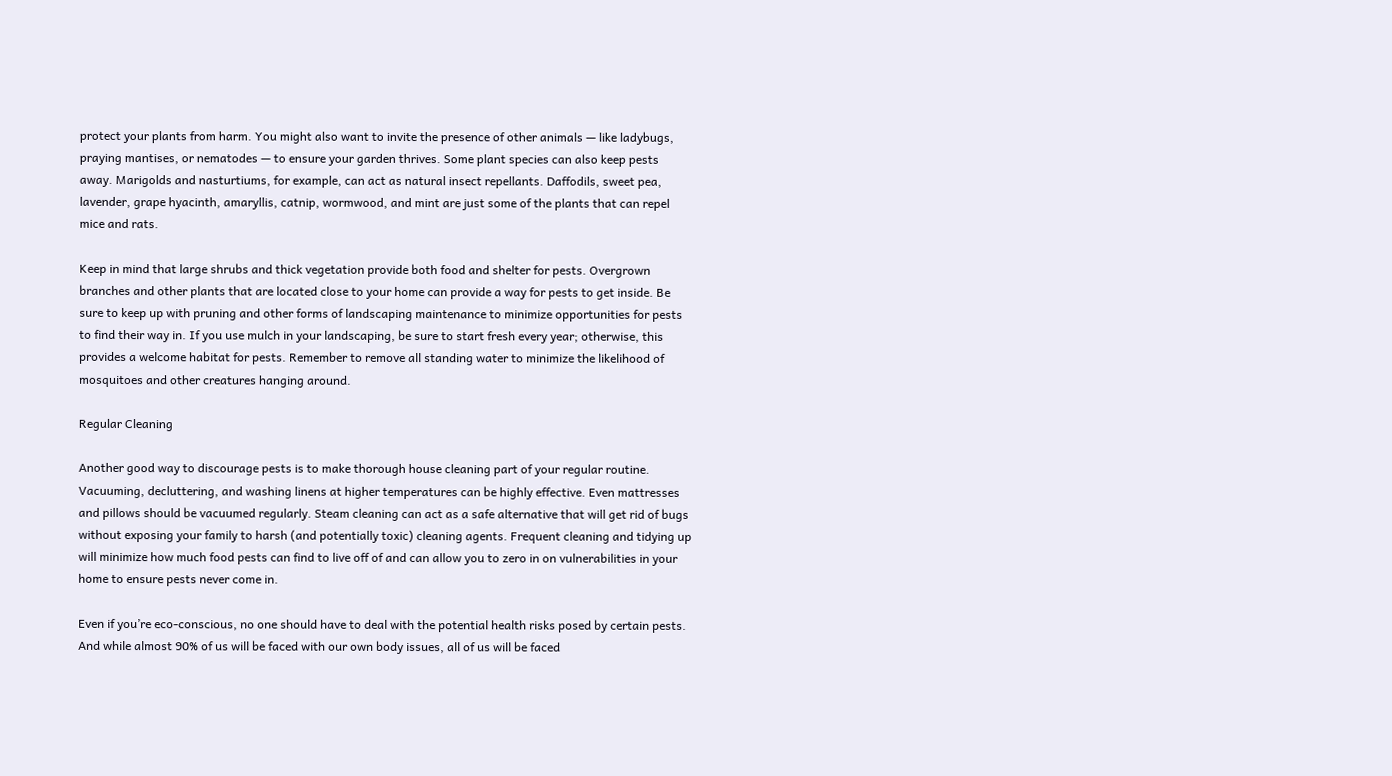protect your plants from harm. You might also want to invite the presence of other animals — like ladybugs, praying mantises, or nematodes — to ensure your garden thrives. Some plant species can also keep pests away. Marigolds and nasturtiums, for example, can act as natural insect repellants. Daffodils, sweet pea, lavender, grape hyacinth, amaryllis, catnip, wormwood, and mint are just some of the plants that can repel mice and rats.

Keep in mind that large shrubs and thick vegetation provide both food and shelter for pests. Overgrown branches and other plants that are located close to your home can provide a way for pests to get inside. Be sure to keep up with pruning and other forms of landscaping maintenance to minimize opportunities for pests to find their way in. If you use mulch in your landscaping, be sure to start fresh every year; otherwise, this provides a welcome habitat for pests. Remember to remove all standing water to minimize the likelihood of mosquitoes and other creatures hanging around.

Regular Cleaning

Another good way to discourage pests is to make thorough house cleaning part of your regular routine. Vacuuming, decluttering, and washing linens at higher temperatures can be highly effective. Even mattresses and pillows should be vacuumed regularly. Steam cleaning can act as a safe alternative that will get rid of bugs without exposing your family to harsh (and potentially toxic) cleaning agents. Frequent cleaning and tidying up will minimize how much food pests can find to live off of and can allow you to zero in on vulnerabilities in your home to ensure pests never come in.

Even if you’re eco-conscious, no one should have to deal with the potential health risks posed by certain pests. And while almost 90% of us will be faced with our own body issues, all of us will be faced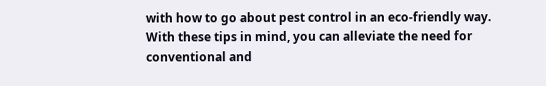with how to go about pest control in an eco-friendly way. With these tips in mind, you can alleviate the need for conventional and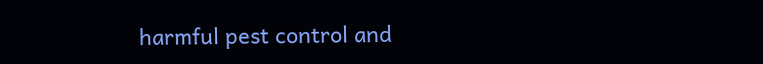harmful pest control and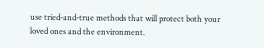use tried-and-true methods that will protect both your loved ones and the environment.